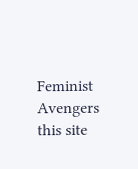Feminist Avengers
this site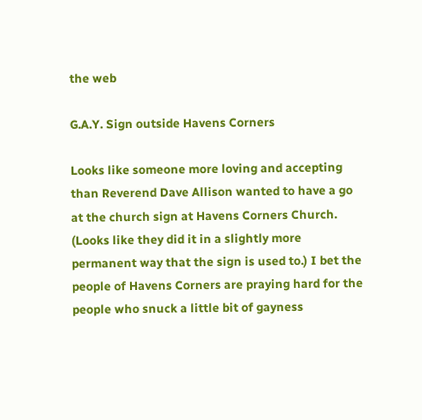the web

G.A.Y. Sign outside Havens Corners

Looks like someone more loving and accepting than Reverend Dave Allison wanted to have a go at the church sign at Havens Corners Church. (Looks like they did it in a slightly more permanent way that the sign is used to.) I bet the people of Havens Corners are praying hard for the people who snuck a little bit of gayness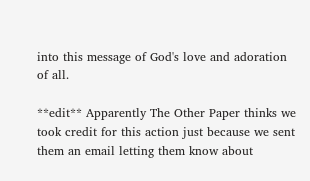into this message of God's love and adoration of all.

**edit** Apparently The Other Paper thinks we took credit for this action just because we sent them an email letting them know about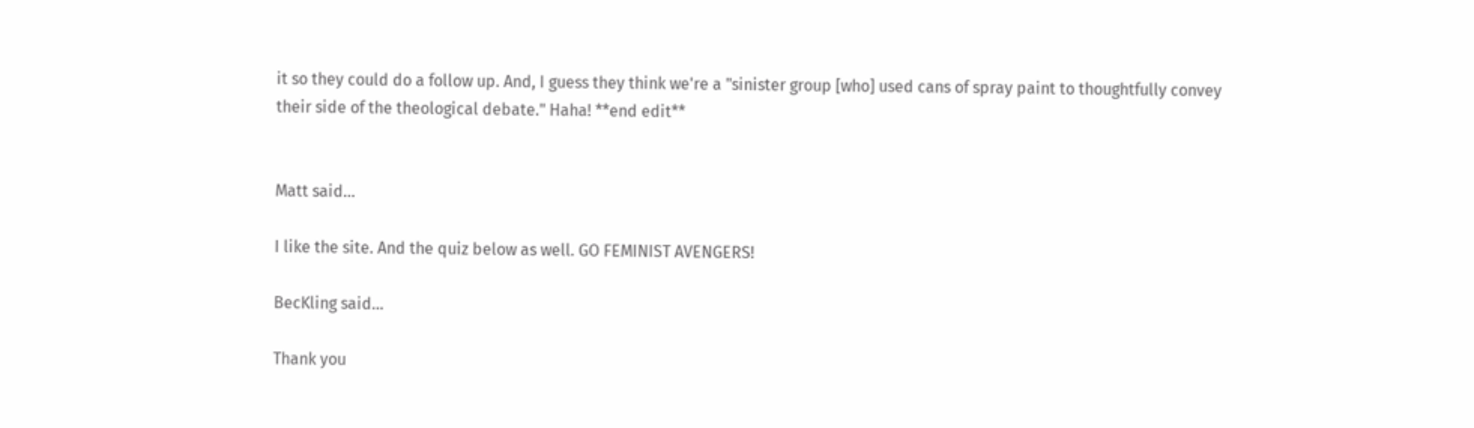it so they could do a follow up. And, I guess they think we're a "sinister group [who] used cans of spray paint to thoughtfully convey their side of the theological debate." Haha! **end edit**


Matt said...

I like the site. And the quiz below as well. GO FEMINIST AVENGERS!

BecKling said...

Thank you